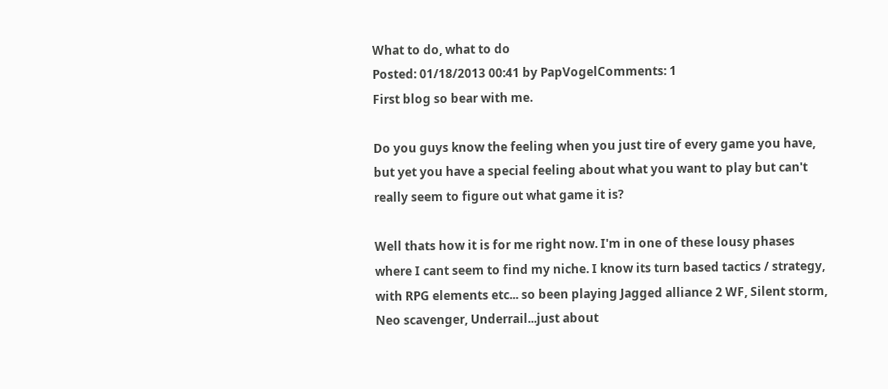What to do, what to do
Posted: 01/18/2013 00:41 by PapVogelComments: 1
First blog so bear with me.

Do you guys know the feeling when you just tire of every game you have, but yet you have a special feeling about what you want to play but can't really seem to figure out what game it is?

Well thats how it is for me right now. I'm in one of these lousy phases where I cant seem to find my niche. I know its turn based tactics / strategy, with RPG elements etc... so been playing Jagged alliance 2 WF, Silent storm, Neo scavenger, Underrail...just about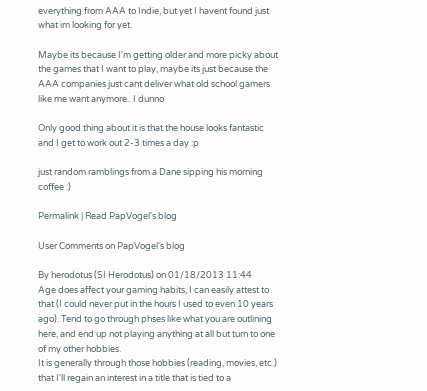everything from AAA to Indie, but yet I havent found just what im looking for yet.

Maybe its because I'm getting older and more picky about the games that I want to play, maybe its just because the AAA companies just cant deliver what old school gamers like me want anymore.. I dunno

Only good thing about it is that the house looks fantastic and I get to work out 2-3 times a day :p

just random ramblings from a Dane sipping his morning coffee :)

Permalink | Read PapVogel's blog

User Comments on PapVogel's blog

By herodotus (SI Herodotus) on 01/18/2013 11:44
Age does affect your gaming habits, I can easily attest to that (I could never put in the hours I used to even 10 years ago). Tend to go through phses like what you are outlining here, and end up not playing anything at all but turn to one of my other hobbies.
It is generally through those hobbies (reading, movies, etc.) that I'll regain an interest in a title that is tied to a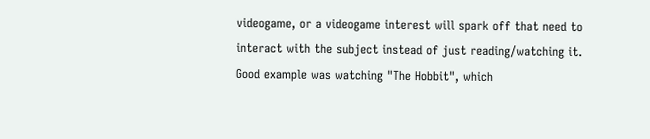videogame, or a videogame interest will spark off that need to interact with the subject instead of just reading/watching it.
Good example was watching "The Hobbit", which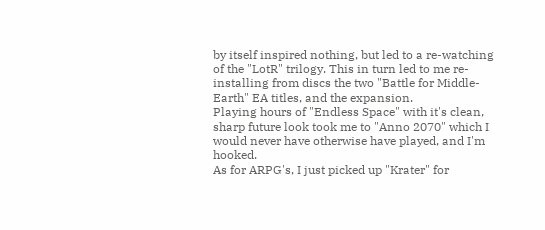by itself inspired nothing, but led to a re-watching of the "LotR" trilogy. This in turn led to me re-installing from discs the two "Battle for Middle-Earth" EA titles, and the expansion.
Playing hours of "Endless Space" with it's clean, sharp future look took me to "Anno 2070" which I would never have otherwise have played, and I'm hooked.
As for ARPG's, I just picked up "Krater" for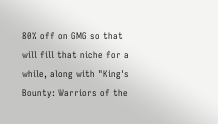80% off on GMG so that will fill that niche for a while, along with "King's Bounty: Warriors of the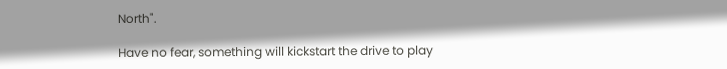North".

Have no fear, something will kickstart the drive to play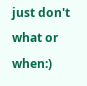just don't what or when:)